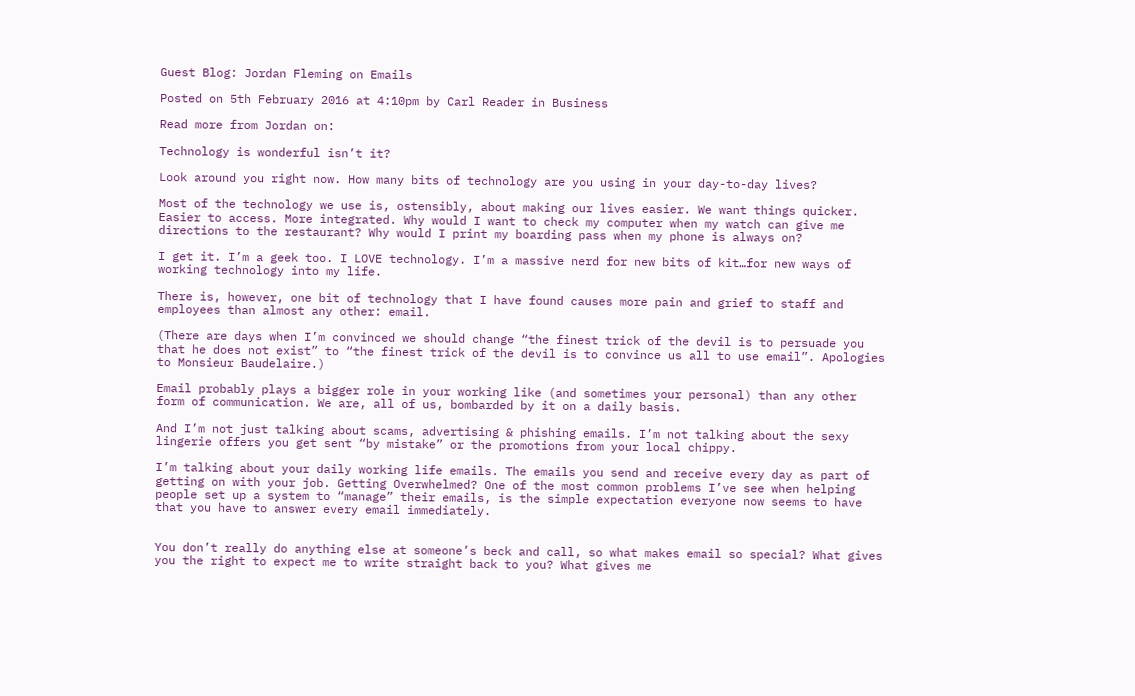Guest Blog: Jordan Fleming on Emails

Posted on 5th February 2016 at 4:10pm by Carl Reader in Business

Read more from Jordan on:

Technology is wonderful isn’t it?

Look around you right now. How many bits of technology are you using in your day-to-day lives?

Most of the technology we use is, ostensibly, about making our lives easier. We want things quicker. Easier to access. More integrated. Why would I want to check my computer when my watch can give me directions to the restaurant? Why would I print my boarding pass when my phone is always on?

I get it. I’m a geek too. I LOVE technology. I’m a massive nerd for new bits of kit…for new ways of working technology into my life.

There is, however, one bit of technology that I have found causes more pain and grief to staff and employees than almost any other: email.

(There are days when I’m convinced we should change “the finest trick of the devil is to persuade you that he does not exist” to “the finest trick of the devil is to convince us all to use email”. Apologies to Monsieur Baudelaire.)

Email probably plays a bigger role in your working like (and sometimes your personal) than any other form of communication. We are, all of us, bombarded by it on a daily basis.

And I’m not just talking about scams, advertising & phishing emails. I’m not talking about the sexy lingerie offers you get sent “by mistake” or the promotions from your local chippy.

I’m talking about your daily working life emails. The emails you send and receive every day as part of getting on with your job. Getting Overwhelmed? One of the most common problems I’ve see when helping people set up a system to “manage” their emails, is the simple expectation everyone now seems to have that you have to answer every email immediately.


You don’t really do anything else at someone’s beck and call, so what makes email so special? What gives you the right to expect me to write straight back to you? What gives me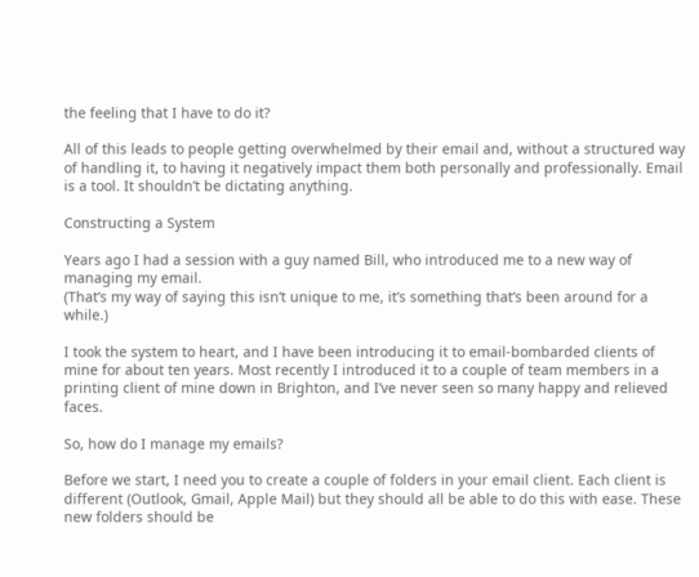the feeling that I have to do it?

All of this leads to people getting overwhelmed by their email and, without a structured way of handling it, to having it negatively impact them both personally and professionally. Email is a tool. It shouldn’t be dictating anything.

Constructing a System

Years ago I had a session with a guy named Bill, who introduced me to a new way of managing my email.
(That’s my way of saying this isn’t unique to me, it’s something that’s been around for a while.)

I took the system to heart, and I have been introducing it to email-bombarded clients of mine for about ten years. Most recently I introduced it to a couple of team members in a printing client of mine down in Brighton, and I’ve never seen so many happy and relieved faces.

So, how do I manage my emails?

Before we start, I need you to create a couple of folders in your email client. Each client is different (Outlook, Gmail, Apple Mail) but they should all be able to do this with ease. These new folders should be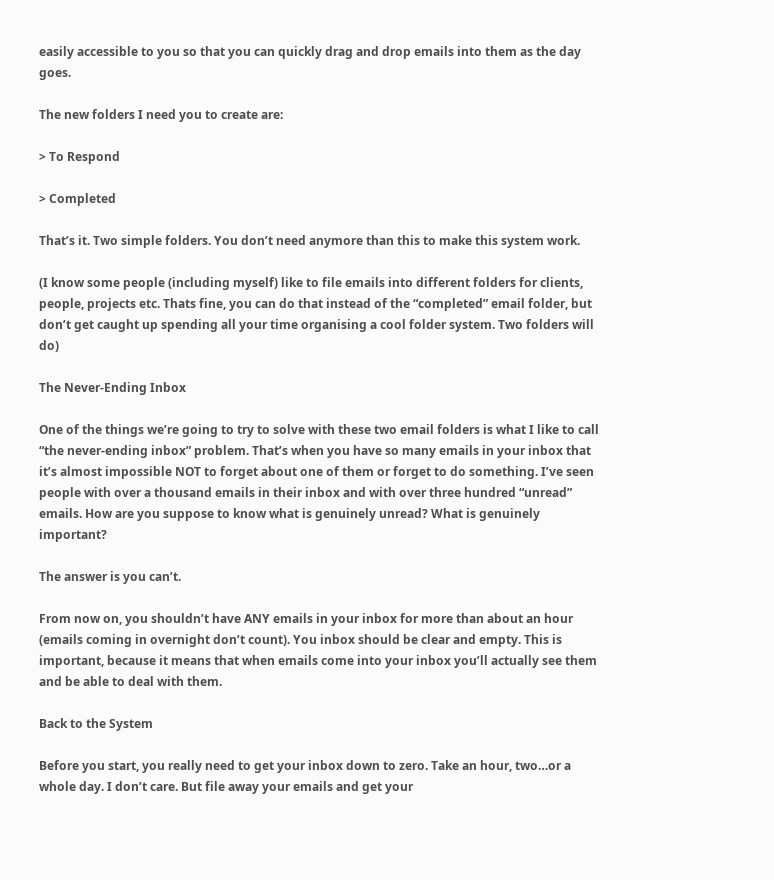easily accessible to you so that you can quickly drag and drop emails into them as the day goes.

The new folders I need you to create are:

> To Respond

> Completed

That’s it. Two simple folders. You don’t need anymore than this to make this system work.

(I know some people (including myself) like to file emails into different folders for clients, people, projects etc. Thats fine, you can do that instead of the “completed” email folder, but don’t get caught up spending all your time organising a cool folder system. Two folders will do)

The Never-Ending Inbox

One of the things we’re going to try to solve with these two email folders is what I like to call “the never-ending inbox” problem. That’s when you have so many emails in your inbox that it’s almost impossible NOT to forget about one of them or forget to do something. I’ve seen people with over a thousand emails in their inbox and with over three hundred “unread” emails. How are you suppose to know what is genuinely unread? What is genuinely important?

The answer is you can’t.

From now on, you shouldn’t have ANY emails in your inbox for more than about an hour (emails coming in overnight don’t count). You inbox should be clear and empty. This is important, because it means that when emails come into your inbox you’ll actually see them and be able to deal with them.

Back to the System

Before you start, you really need to get your inbox down to zero. Take an hour, two…or a whole day. I don’t care. But file away your emails and get your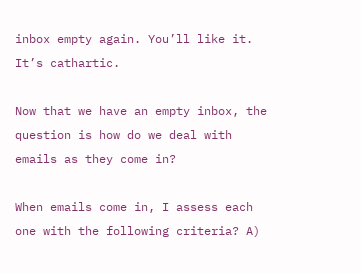inbox empty again. You’ll like it. It’s cathartic.

Now that we have an empty inbox, the question is how do we deal with emails as they come in?

When emails come in, I assess each one with the following criteria? A)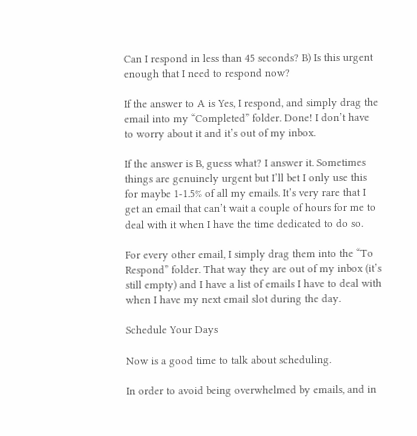Can I respond in less than 45 seconds? B) Is this urgent enough that I need to respond now?

If the answer to A is Yes, I respond, and simply drag the email into my “Completed” folder. Done! I don’t have to worry about it and it’s out of my inbox.

If the answer is B, guess what? I answer it. Sometimes things are genuinely urgent but I’ll bet I only use this for maybe 1-1.5% of all my emails. It’s very rare that I get an email that can’t wait a couple of hours for me to deal with it when I have the time dedicated to do so.

For every other email, I simply drag them into the “To Respond” folder. That way they are out of my inbox (it’s still empty) and I have a list of emails I have to deal with when I have my next email slot during the day.

Schedule Your Days

Now is a good time to talk about scheduling.

In order to avoid being overwhelmed by emails, and in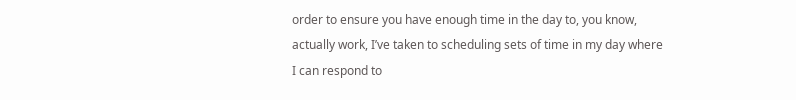order to ensure you have enough time in the day to, you know, actually work, I’ve taken to scheduling sets of time in my day where I can respond to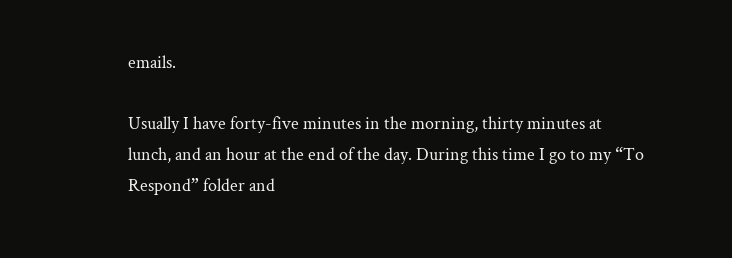emails.

Usually I have forty-five minutes in the morning, thirty minutes at lunch, and an hour at the end of the day. During this time I go to my “To Respond” folder and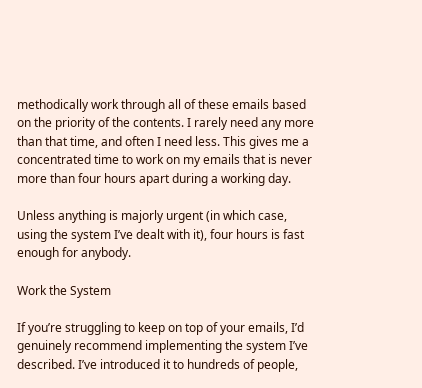methodically work through all of these emails based on the priority of the contents. I rarely need any more than that time, and often I need less. This gives me a concentrated time to work on my emails that is never more than four hours apart during a working day.

Unless anything is majorly urgent (in which case, using the system I’ve dealt with it), four hours is fast enough for anybody.

Work the System

If you’re struggling to keep on top of your emails, I’d genuinely recommend implementing the system I’ve described. I’ve introduced it to hundreds of people,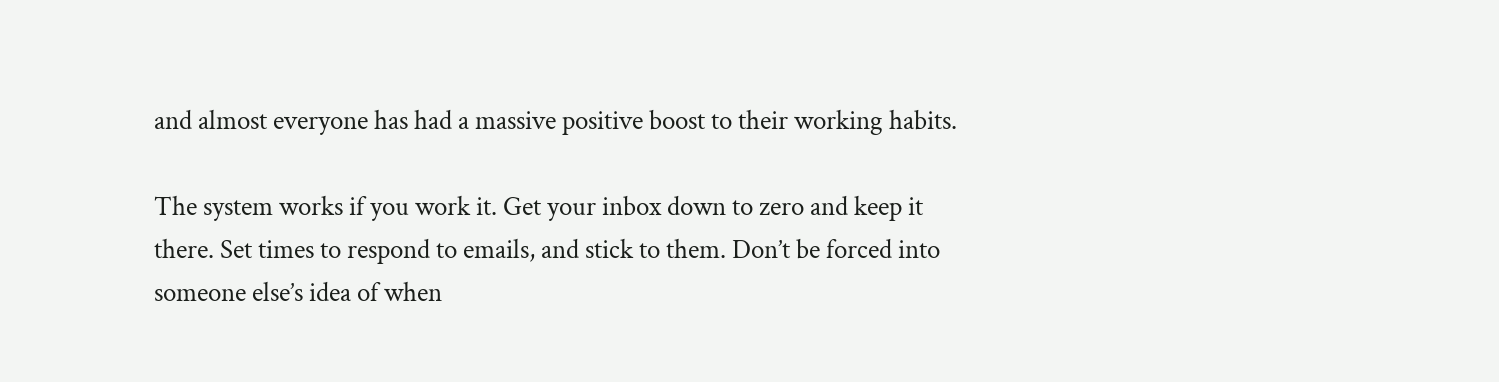and almost everyone has had a massive positive boost to their working habits.

The system works if you work it. Get your inbox down to zero and keep it there. Set times to respond to emails, and stick to them. Don’t be forced into someone else’s idea of when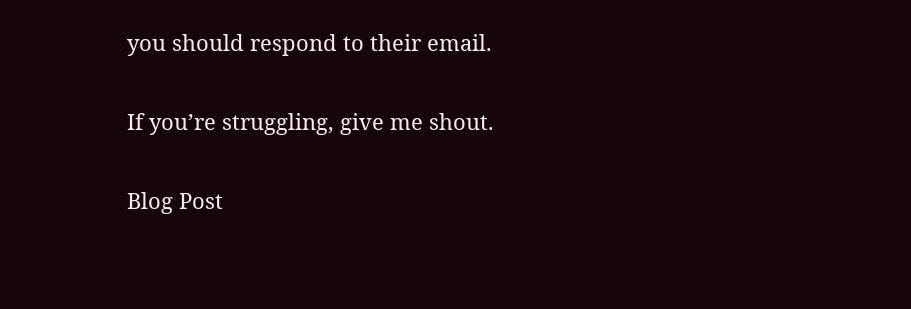you should respond to their email.

If you’re struggling, give me shout.

Blog Post